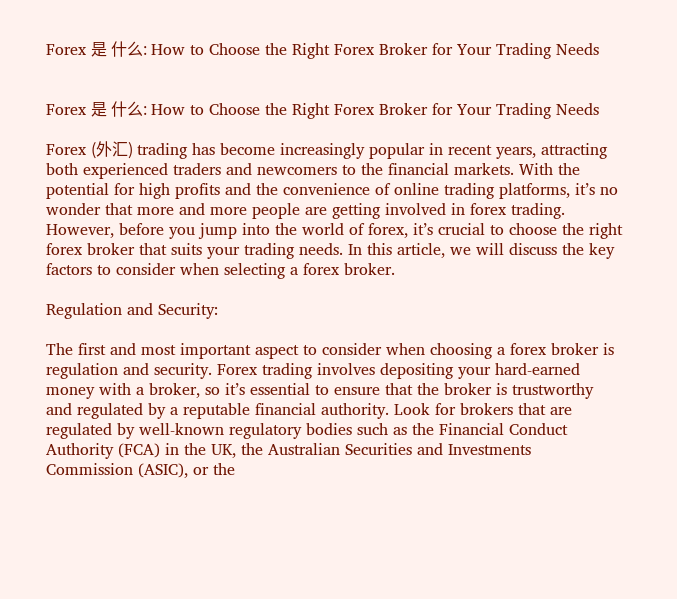Forex 是 什么: How to Choose the Right Forex Broker for Your Trading Needs


Forex 是 什么: How to Choose the Right Forex Broker for Your Trading Needs

Forex (外汇) trading has become increasingly popular in recent years, attracting both experienced traders and newcomers to the financial markets. With the potential for high profits and the convenience of online trading platforms, it’s no wonder that more and more people are getting involved in forex trading. However, before you jump into the world of forex, it’s crucial to choose the right forex broker that suits your trading needs. In this article, we will discuss the key factors to consider when selecting a forex broker.

Regulation and Security:

The first and most important aspect to consider when choosing a forex broker is regulation and security. Forex trading involves depositing your hard-earned money with a broker, so it’s essential to ensure that the broker is trustworthy and regulated by a reputable financial authority. Look for brokers that are regulated by well-known regulatory bodies such as the Financial Conduct Authority (FCA) in the UK, the Australian Securities and Investments Commission (ASIC), or the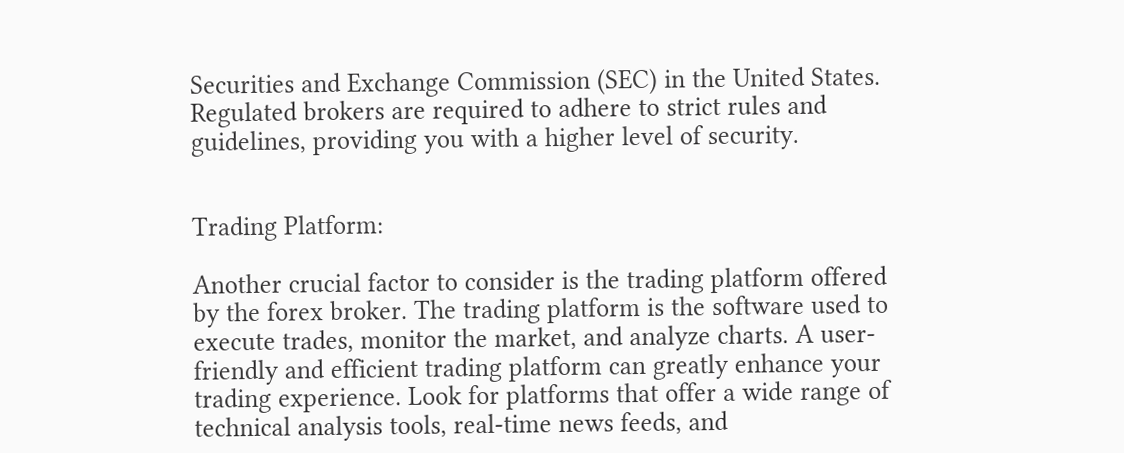Securities and Exchange Commission (SEC) in the United States. Regulated brokers are required to adhere to strict rules and guidelines, providing you with a higher level of security.


Trading Platform:

Another crucial factor to consider is the trading platform offered by the forex broker. The trading platform is the software used to execute trades, monitor the market, and analyze charts. A user-friendly and efficient trading platform can greatly enhance your trading experience. Look for platforms that offer a wide range of technical analysis tools, real-time news feeds, and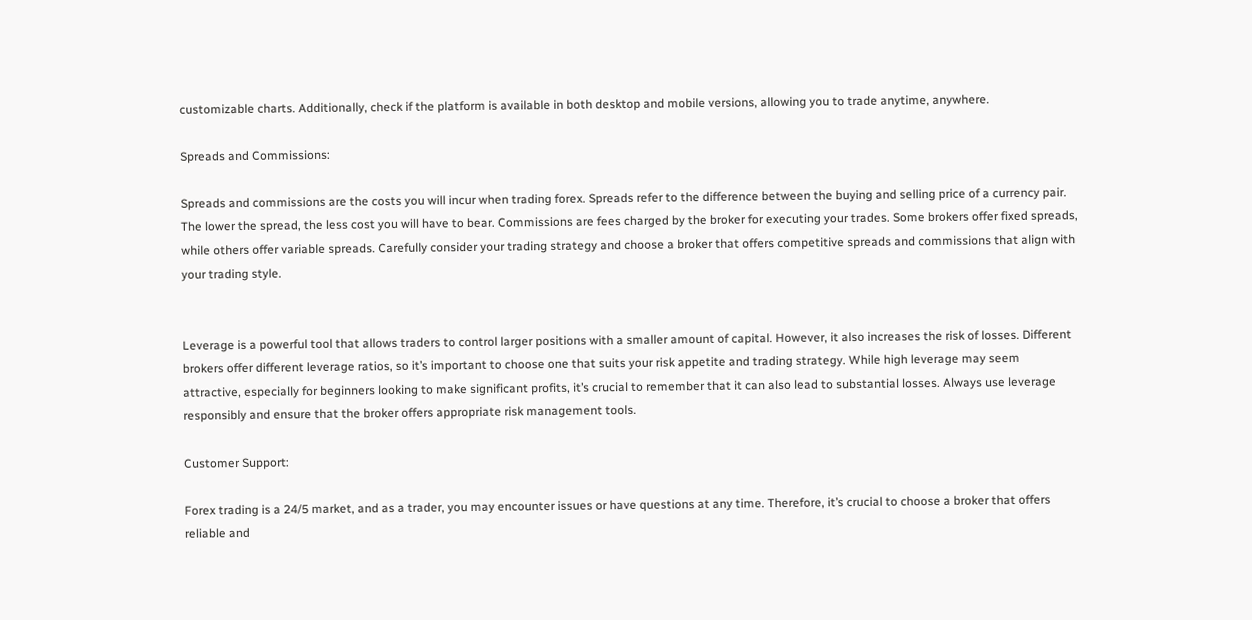customizable charts. Additionally, check if the platform is available in both desktop and mobile versions, allowing you to trade anytime, anywhere.

Spreads and Commissions:

Spreads and commissions are the costs you will incur when trading forex. Spreads refer to the difference between the buying and selling price of a currency pair. The lower the spread, the less cost you will have to bear. Commissions are fees charged by the broker for executing your trades. Some brokers offer fixed spreads, while others offer variable spreads. Carefully consider your trading strategy and choose a broker that offers competitive spreads and commissions that align with your trading style.


Leverage is a powerful tool that allows traders to control larger positions with a smaller amount of capital. However, it also increases the risk of losses. Different brokers offer different leverage ratios, so it’s important to choose one that suits your risk appetite and trading strategy. While high leverage may seem attractive, especially for beginners looking to make significant profits, it’s crucial to remember that it can also lead to substantial losses. Always use leverage responsibly and ensure that the broker offers appropriate risk management tools.

Customer Support:

Forex trading is a 24/5 market, and as a trader, you may encounter issues or have questions at any time. Therefore, it’s crucial to choose a broker that offers reliable and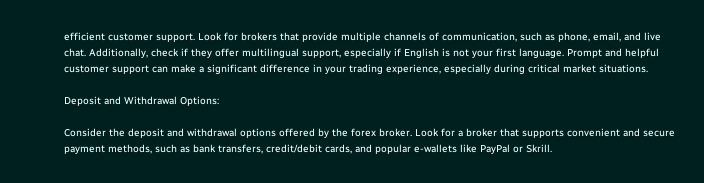efficient customer support. Look for brokers that provide multiple channels of communication, such as phone, email, and live chat. Additionally, check if they offer multilingual support, especially if English is not your first language. Prompt and helpful customer support can make a significant difference in your trading experience, especially during critical market situations.

Deposit and Withdrawal Options:

Consider the deposit and withdrawal options offered by the forex broker. Look for a broker that supports convenient and secure payment methods, such as bank transfers, credit/debit cards, and popular e-wallets like PayPal or Skrill.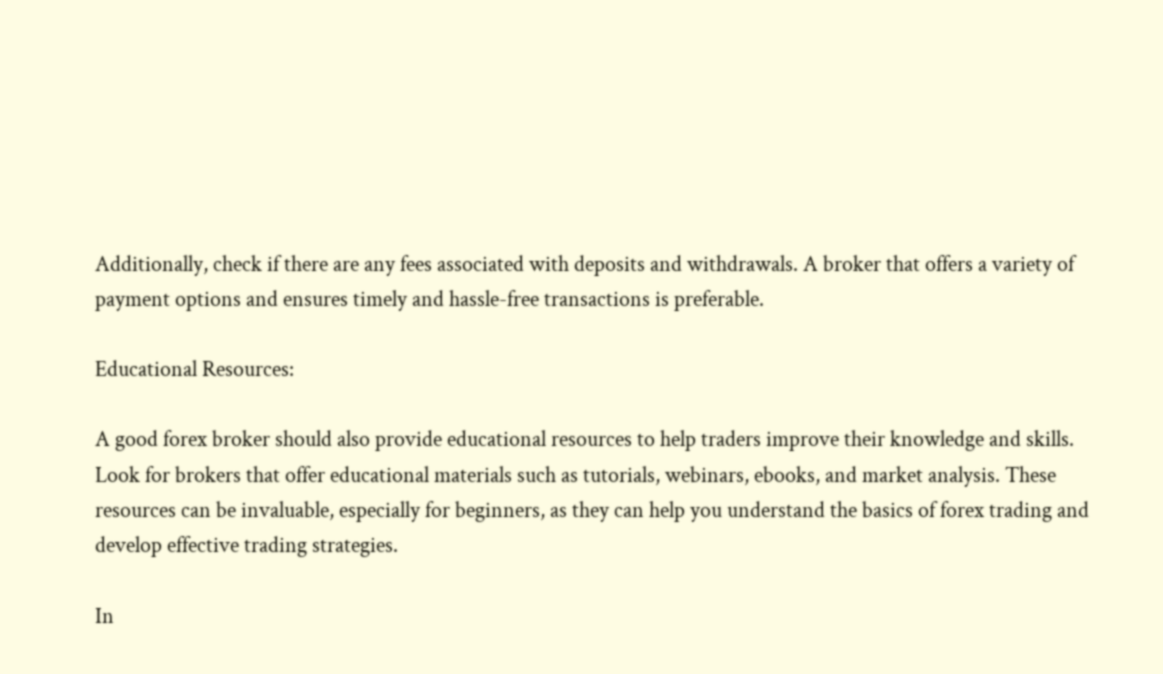Additionally, check if there are any fees associated with deposits and withdrawals. A broker that offers a variety of payment options and ensures timely and hassle-free transactions is preferable.

Educational Resources:

A good forex broker should also provide educational resources to help traders improve their knowledge and skills. Look for brokers that offer educational materials such as tutorials, webinars, ebooks, and market analysis. These resources can be invaluable, especially for beginners, as they can help you understand the basics of forex trading and develop effective trading strategies.

In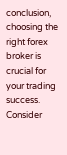conclusion, choosing the right forex broker is crucial for your trading success. Consider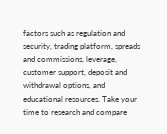factors such as regulation and security, trading platform, spreads and commissions, leverage, customer support, deposit and withdrawal options, and educational resources. Take your time to research and compare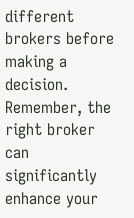different brokers before making a decision. Remember, the right broker can significantly enhance your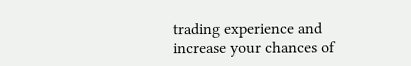trading experience and increase your chances of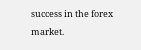success in the forex market.